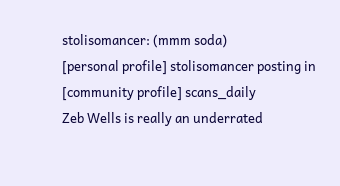stolisomancer: (mmm soda)
[personal profile] stolisomancer posting in [community profile] scans_daily
Zeb Wells is really an underrated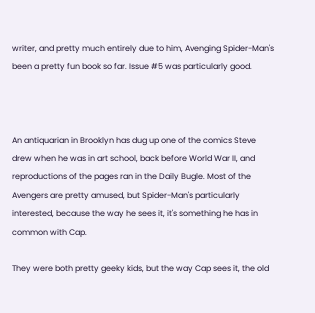writer, and pretty much entirely due to him, Avenging Spider-Man's been a pretty fun book so far. Issue #5 was particularly good.



An antiquarian in Brooklyn has dug up one of the comics Steve drew when he was in art school, back before World War II, and reproductions of the pages ran in the Daily Bugle. Most of the Avengers are pretty amused, but Spider-Man's particularly interested, because the way he sees it, it's something he has in common with Cap.

They were both pretty geeky kids, but the way Cap sees it, the old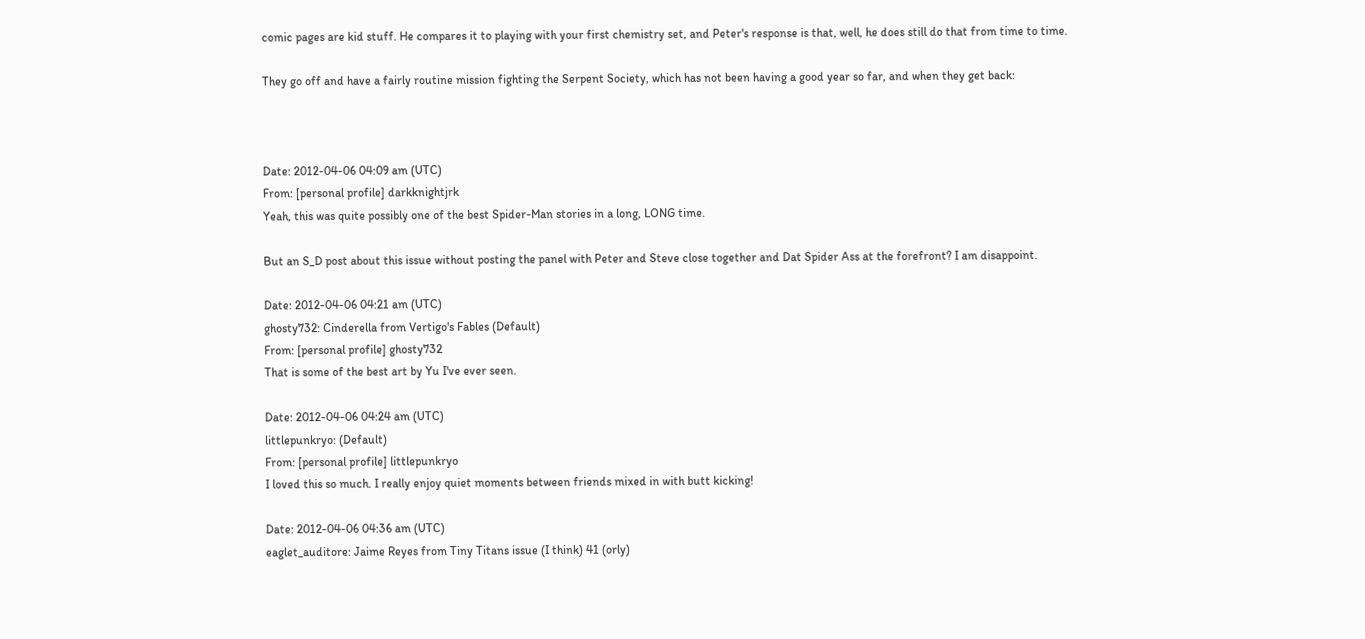comic pages are kid stuff. He compares it to playing with your first chemistry set, and Peter's response is that, well, he does still do that from time to time.

They go off and have a fairly routine mission fighting the Serpent Society, which has not been having a good year so far, and when they get back:



Date: 2012-04-06 04:09 am (UTC)
From: [personal profile] darkknightjrk
Yeah, this was quite possibly one of the best Spider-Man stories in a long, LONG time.

But an S_D post about this issue without posting the panel with Peter and Steve close together and Dat Spider Ass at the forefront? I am disappoint.

Date: 2012-04-06 04:21 am (UTC)
ghosty732: Cinderella from Vertigo's Fables (Default)
From: [personal profile] ghosty732
That is some of the best art by Yu I've ever seen.

Date: 2012-04-06 04:24 am (UTC)
littlepunkryo: (Default)
From: [personal profile] littlepunkryo
I loved this so much. I really enjoy quiet moments between friends mixed in with butt kicking!

Date: 2012-04-06 04:36 am (UTC)
eaglet_auditore: Jaime Reyes from Tiny Titans issue (I think) 41 (orly)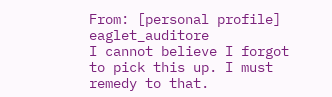From: [personal profile] eaglet_auditore
I cannot believe I forgot to pick this up. I must remedy to that.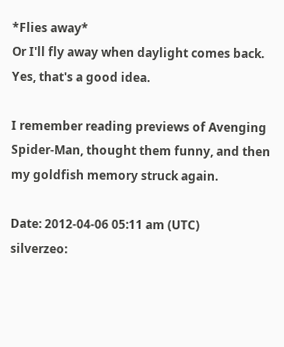*Flies away*
Or I'll fly away when daylight comes back. Yes, that's a good idea.

I remember reading previews of Avenging Spider-Man, thought them funny, and then my goldfish memory struck again.

Date: 2012-04-06 05:11 am (UTC)
silverzeo: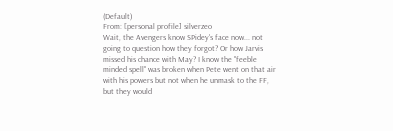(Default)
From: [personal profile] silverzeo
Wait, the Avengers know SPidey's face now... not going to question how they forgot? Or how Jarvis missed his chance with May? I know the "feeble minded spell" was broken when Pete went on that air with his powers but not when he unmask to the FF, but they would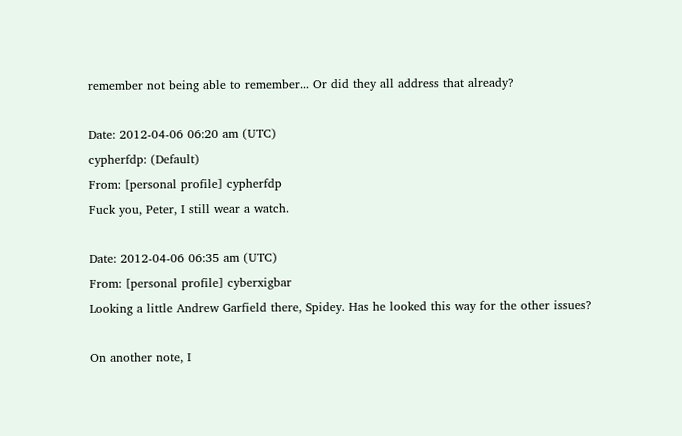remember not being able to remember... Or did they all address that already?

Date: 2012-04-06 06:20 am (UTC)
cypherfdp: (Default)
From: [personal profile] cypherfdp
Fuck you, Peter, I still wear a watch.

Date: 2012-04-06 06:35 am (UTC)
From: [personal profile] cyberxigbar
Looking a little Andrew Garfield there, Spidey. Has he looked this way for the other issues?

On another note, I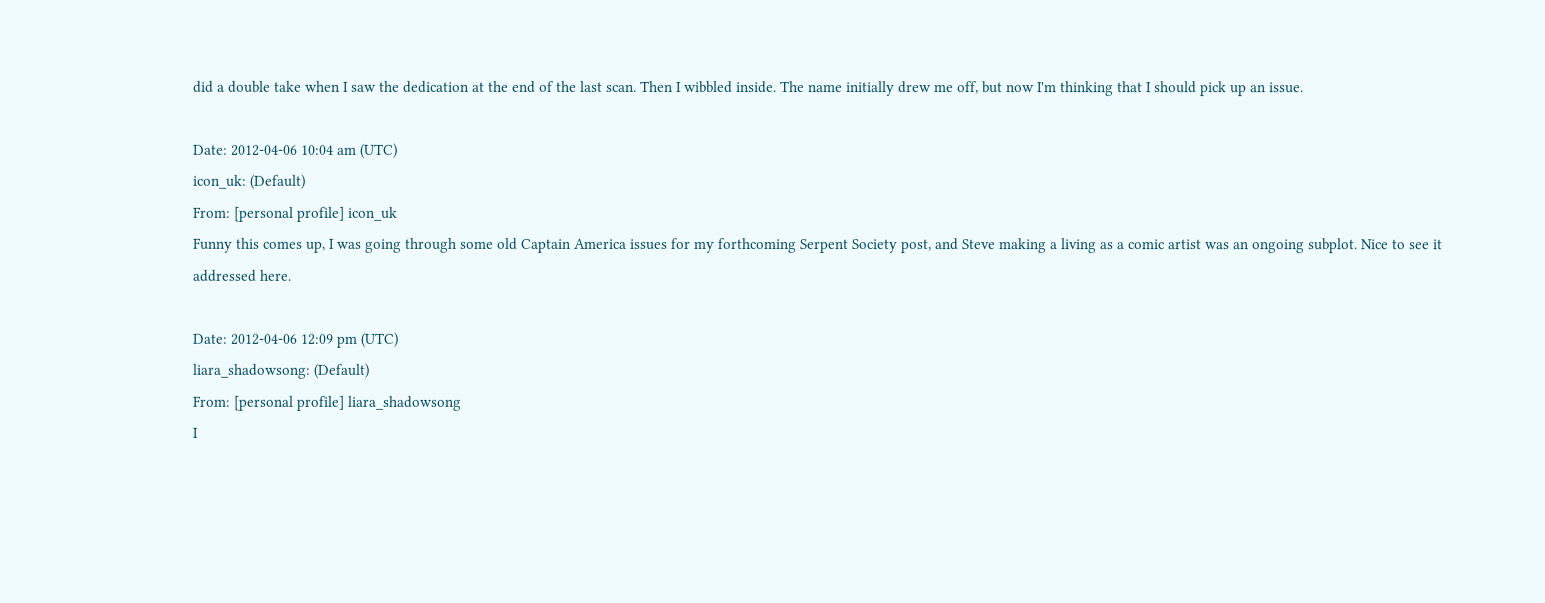did a double take when I saw the dedication at the end of the last scan. Then I wibbled inside. The name initially drew me off, but now I'm thinking that I should pick up an issue.

Date: 2012-04-06 10:04 am (UTC)
icon_uk: (Default)
From: [personal profile] icon_uk
Funny this comes up, I was going through some old Captain America issues for my forthcoming Serpent Society post, and Steve making a living as a comic artist was an ongoing subplot. Nice to see it addressed here.

Date: 2012-04-06 12:09 pm (UTC)
liara_shadowsong: (Default)
From: [personal profile] liara_shadowsong
I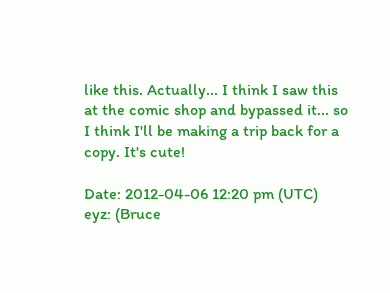like this. Actually... I think I saw this at the comic shop and bypassed it... so I think I'll be making a trip back for a copy. It's cute!

Date: 2012-04-06 12:20 pm (UTC)
eyz: (Bruce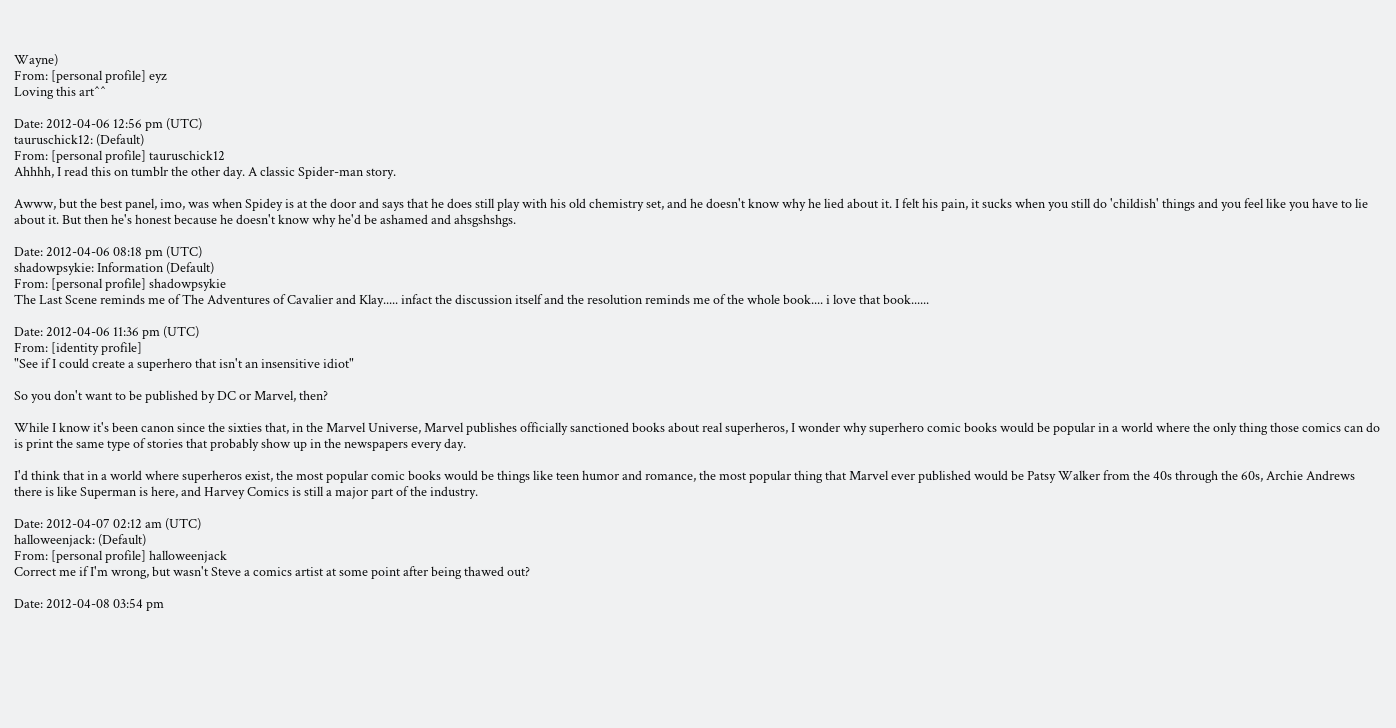Wayne)
From: [personal profile] eyz
Loving this art^^

Date: 2012-04-06 12:56 pm (UTC)
tauruschick12: (Default)
From: [personal profile] tauruschick12
Ahhhh, I read this on tumblr the other day. A classic Spider-man story.

Awww, but the best panel, imo, was when Spidey is at the door and says that he does still play with his old chemistry set, and he doesn't know why he lied about it. I felt his pain, it sucks when you still do 'childish' things and you feel like you have to lie about it. But then he's honest because he doesn't know why he'd be ashamed and ahsgshshgs.

Date: 2012-04-06 08:18 pm (UTC)
shadowpsykie: Information (Default)
From: [personal profile] shadowpsykie
The Last Scene reminds me of The Adventures of Cavalier and Klay..... infact the discussion itself and the resolution reminds me of the whole book.... i love that book......

Date: 2012-04-06 11:36 pm (UTC)
From: [identity profile]
"See if I could create a superhero that isn't an insensitive idiot"

So you don't want to be published by DC or Marvel, then?

While I know it's been canon since the sixties that, in the Marvel Universe, Marvel publishes officially sanctioned books about real superheros, I wonder why superhero comic books would be popular in a world where the only thing those comics can do is print the same type of stories that probably show up in the newspapers every day.

I'd think that in a world where superheros exist, the most popular comic books would be things like teen humor and romance, the most popular thing that Marvel ever published would be Patsy Walker from the 40s through the 60s, Archie Andrews there is like Superman is here, and Harvey Comics is still a major part of the industry.

Date: 2012-04-07 02:12 am (UTC)
halloweenjack: (Default)
From: [personal profile] halloweenjack
Correct me if I'm wrong, but wasn't Steve a comics artist at some point after being thawed out?

Date: 2012-04-08 03:54 pm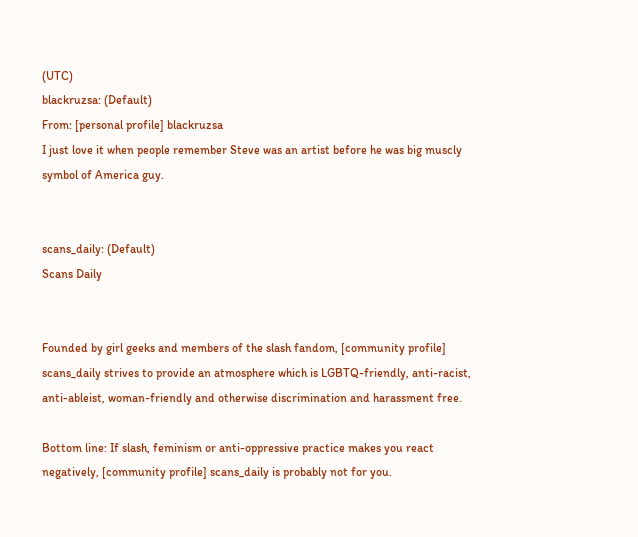(UTC)
blackruzsa: (Default)
From: [personal profile] blackruzsa
I just love it when people remember Steve was an artist before he was big muscly symbol of America guy.


scans_daily: (Default)
Scans Daily


Founded by girl geeks and members of the slash fandom, [community profile] scans_daily strives to provide an atmosphere which is LGBTQ-friendly, anti-racist, anti-ableist, woman-friendly and otherwise discrimination and harassment free.

Bottom line: If slash, feminism or anti-oppressive practice makes you react negatively, [community profile] scans_daily is probably not for you.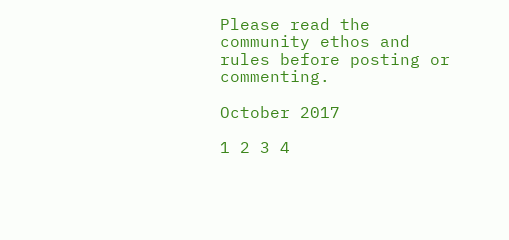Please read the community ethos and rules before posting or commenting.

October 2017

1 2 3 4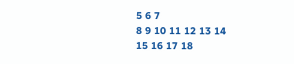5 6 7
8 9 10 11 12 13 14
15 16 17 18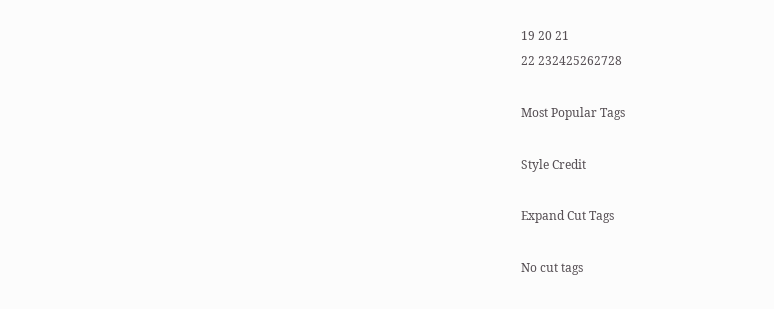19 20 21
22 232425262728

Most Popular Tags

Style Credit

Expand Cut Tags

No cut tags